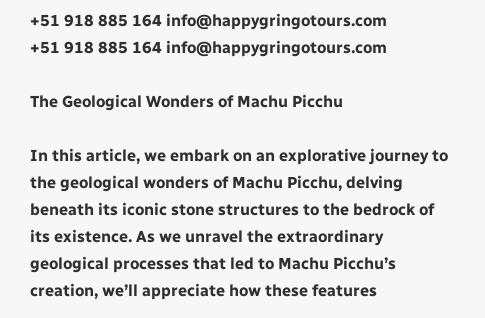+51 918 885 164 info@happygringotours.com
+51 918 885 164 info@happygringotours.com

The Geological Wonders of Machu Picchu

In this article, we embark on an explorative journey to the geological wonders of Machu Picchu, delving beneath its iconic stone structures to the bedrock of its existence. As we unravel the extraordinary geological processes that led to Machu Picchu’s creation, we’ll appreciate how these features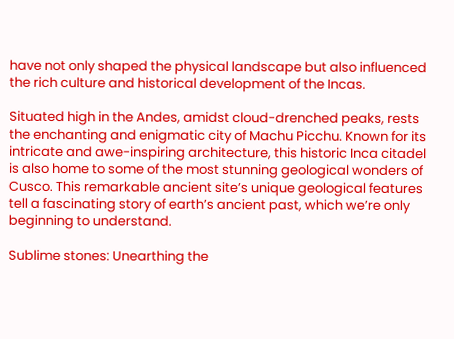have not only shaped the physical landscape but also influenced the rich culture and historical development of the Incas.

Situated high in the Andes, amidst cloud-drenched peaks, rests the enchanting and enigmatic city of Machu Picchu. Known for its intricate and awe-inspiring architecture, this historic Inca citadel is also home to some of the most stunning geological wonders of Cusco. This remarkable ancient site’s unique geological features tell a fascinating story of earth’s ancient past, which we’re only beginning to understand.

Sublime stones: Unearthing the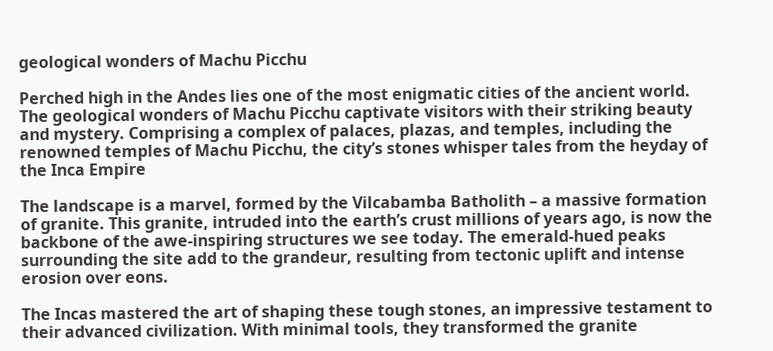geological wonders of Machu Picchu

Perched high in the Andes lies one of the most enigmatic cities of the ancient world. The geological wonders of Machu Picchu captivate visitors with their striking beauty and mystery. Comprising a complex of palaces, plazas, and temples, including the renowned temples of Machu Picchu, the city’s stones whisper tales from the heyday of the Inca Empire

The landscape is a marvel, formed by the Vilcabamba Batholith – a massive formation of granite. This granite, intruded into the earth’s crust millions of years ago, is now the backbone of the awe-inspiring structures we see today. The emerald-hued peaks surrounding the site add to the grandeur, resulting from tectonic uplift and intense erosion over eons.

The Incas mastered the art of shaping these tough stones, an impressive testament to their advanced civilization. With minimal tools, they transformed the granite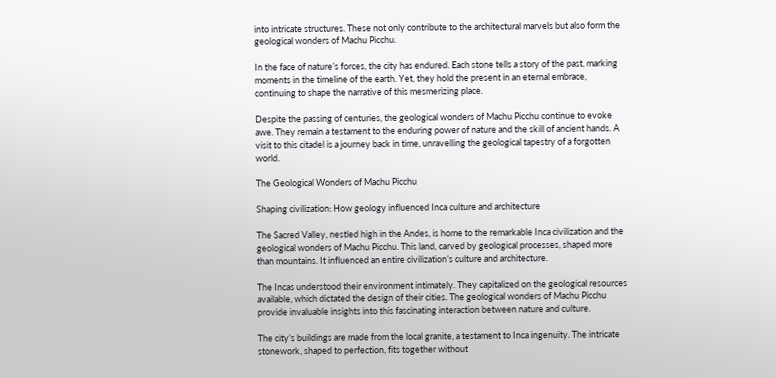into intricate structures. These not only contribute to the architectural marvels but also form the geological wonders of Machu Picchu.

In the face of nature’s forces, the city has endured. Each stone tells a story of the past, marking moments in the timeline of the earth. Yet, they hold the present in an eternal embrace, continuing to shape the narrative of this mesmerizing place.

Despite the passing of centuries, the geological wonders of Machu Picchu continue to evoke awe. They remain a testament to the enduring power of nature and the skill of ancient hands. A visit to this citadel is a journey back in time, unravelling the geological tapestry of a forgotten world.

The Geological Wonders of Machu Picchu

Shaping civilization: How geology influenced Inca culture and architecture

The Sacred Valley, nestled high in the Andes, is home to the remarkable Inca civilization and the geological wonders of Machu Picchu. This land, carved by geological processes, shaped more than mountains. It influenced an entire civilization’s culture and architecture.

The Incas understood their environment intimately. They capitalized on the geological resources available, which dictated the design of their cities. The geological wonders of Machu Picchu provide invaluable insights into this fascinating interaction between nature and culture.

The city’s buildings are made from the local granite, a testament to Inca ingenuity. The intricate stonework, shaped to perfection, fits together without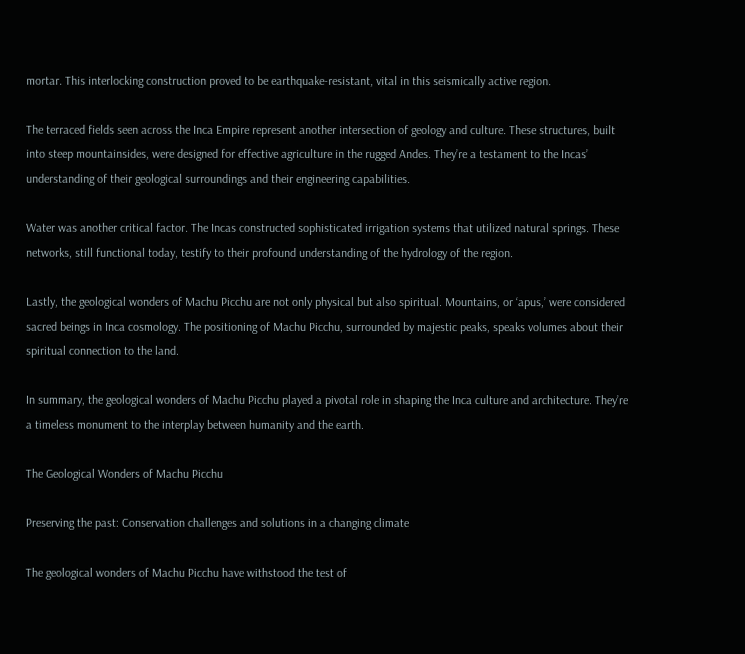mortar. This interlocking construction proved to be earthquake-resistant, vital in this seismically active region.

The terraced fields seen across the Inca Empire represent another intersection of geology and culture. These structures, built into steep mountainsides, were designed for effective agriculture in the rugged Andes. They’re a testament to the Incas’ understanding of their geological surroundings and their engineering capabilities.

Water was another critical factor. The Incas constructed sophisticated irrigation systems that utilized natural springs. These networks, still functional today, testify to their profound understanding of the hydrology of the region.

Lastly, the geological wonders of Machu Picchu are not only physical but also spiritual. Mountains, or ‘apus,’ were considered sacred beings in Inca cosmology. The positioning of Machu Picchu, surrounded by majestic peaks, speaks volumes about their spiritual connection to the land.

In summary, the geological wonders of Machu Picchu played a pivotal role in shaping the Inca culture and architecture. They’re a timeless monument to the interplay between humanity and the earth.

The Geological Wonders of Machu Picchu

Preserving the past: Conservation challenges and solutions in a changing climate

The geological wonders of Machu Picchu have withstood the test of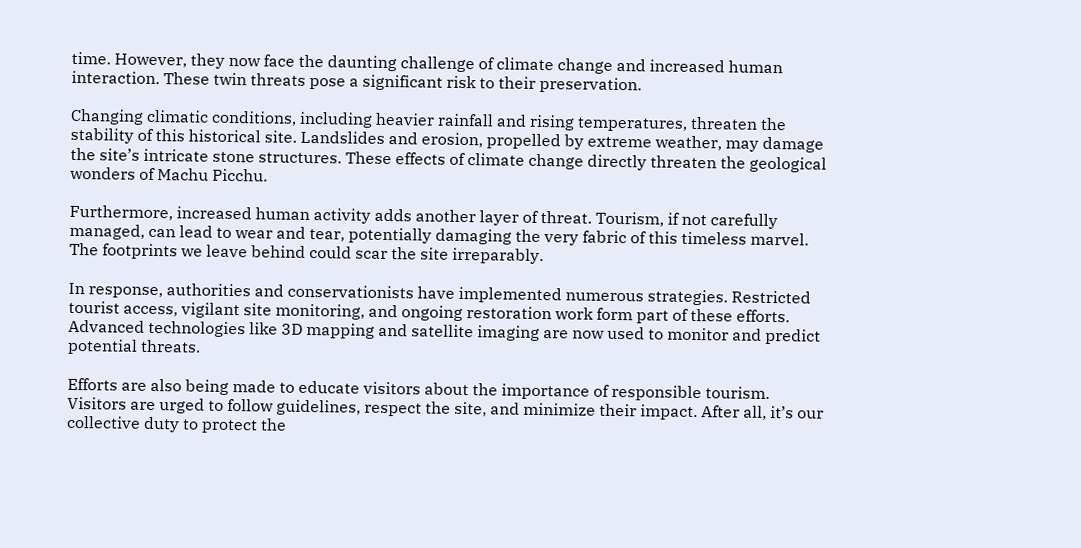time. However, they now face the daunting challenge of climate change and increased human interaction. These twin threats pose a significant risk to their preservation.

Changing climatic conditions, including heavier rainfall and rising temperatures, threaten the stability of this historical site. Landslides and erosion, propelled by extreme weather, may damage the site’s intricate stone structures. These effects of climate change directly threaten the geological wonders of Machu Picchu.

Furthermore, increased human activity adds another layer of threat. Tourism, if not carefully managed, can lead to wear and tear, potentially damaging the very fabric of this timeless marvel. The footprints we leave behind could scar the site irreparably.

In response, authorities and conservationists have implemented numerous strategies. Restricted tourist access, vigilant site monitoring, and ongoing restoration work form part of these efforts. Advanced technologies like 3D mapping and satellite imaging are now used to monitor and predict potential threats.

Efforts are also being made to educate visitors about the importance of responsible tourism. Visitors are urged to follow guidelines, respect the site, and minimize their impact. After all, it’s our collective duty to protect the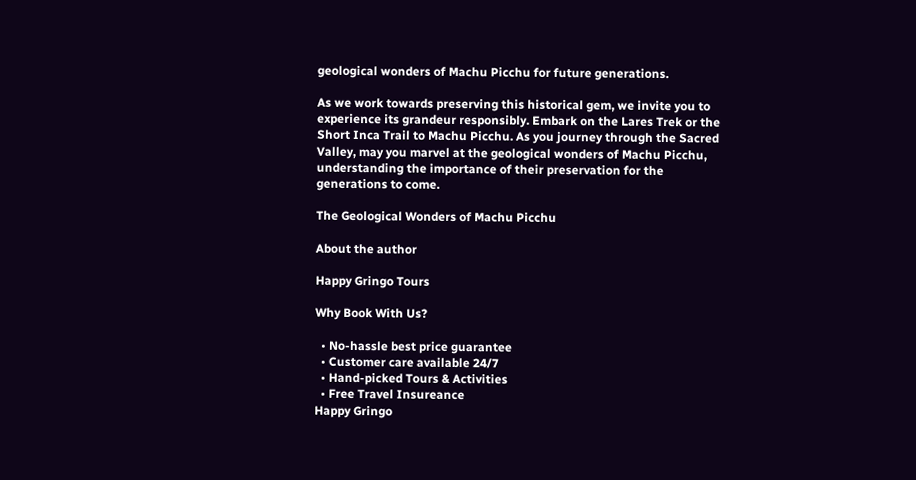geological wonders of Machu Picchu for future generations.

As we work towards preserving this historical gem, we invite you to experience its grandeur responsibly. Embark on the Lares Trek or the Short Inca Trail to Machu Picchu. As you journey through the Sacred Valley, may you marvel at the geological wonders of Machu Picchu, understanding the importance of their preservation for the generations to come.

The Geological Wonders of Machu Picchu

About the author

Happy Gringo Tours

Why Book With Us?

  • No-hassle best price guarantee
  • Customer care available 24/7
  • Hand-picked Tours & Activities
  • Free Travel Insureance
Happy Gringo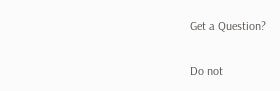Get a Question?

Do not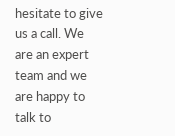hesitate to give us a call. We are an expert team and we are happy to talk to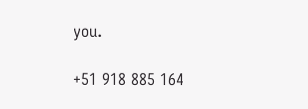you.

+51 918 885 164